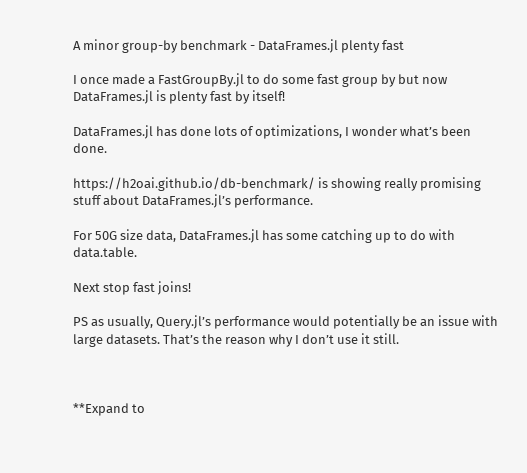A minor group-by benchmark - DataFrames.jl plenty fast

I once made a FastGroupBy.jl to do some fast group by but now DataFrames.jl is plenty fast by itself!

DataFrames.jl has done lots of optimizations, I wonder what’s been done.

https://h2oai.github.io/db-benchmark/ is showing really promising stuff about DataFrames.jl’s performance.

For 50G size data, DataFrames.jl has some catching up to do with data.table.

Next stop fast joins!

PS as usually, Query.jl’s performance would potentially be an issue with large datasets. That’s the reason why I don’t use it still.



**Expand to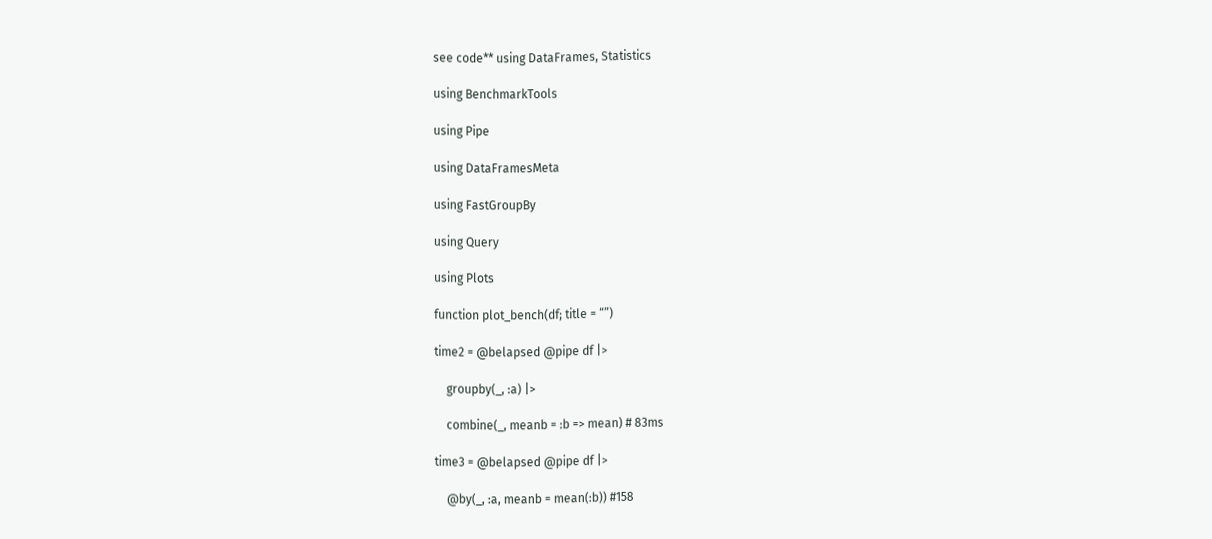see code** using DataFrames, Statistics

using BenchmarkTools

using Pipe

using DataFramesMeta

using FastGroupBy

using Query

using Plots

function plot_bench(df; title = “”)

time2 = @belapsed @pipe df |>

    groupby(_, :a) |>

    combine(_, meanb = :b => mean) # 83ms

time3 = @belapsed @pipe df |>

    @by(_, :a, meanb = mean(:b)) #158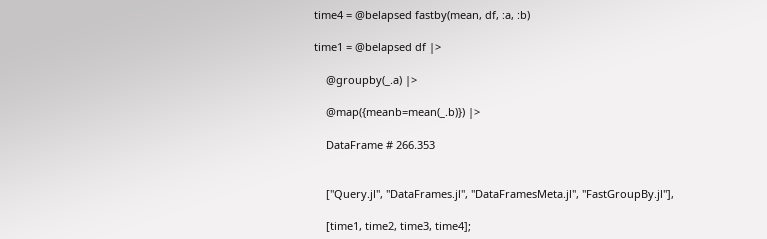time4 = @belapsed fastby(mean, df, :a, :b)

time1 = @belapsed df |>

    @groupby(_.a) |>

    @map({meanb=mean(_.b)}) |>

    DataFrame # 266.353


    ["Query.jl", "DataFrames.jl", "DataFramesMeta.jl", "FastGroupBy.jl"],

    [time1, time2, time3, time4];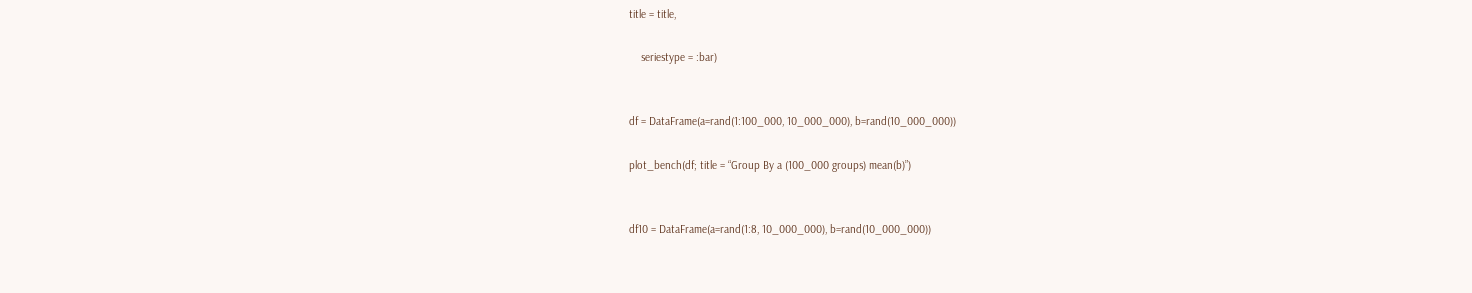title = title,

    seriestype = :bar)


df = DataFrame(a=rand(1:100_000, 10_000_000), b=rand(10_000_000))

plot_bench(df; title = “Group By a (100_000 groups) mean(b)”)


df10 = DataFrame(a=rand(1:8, 10_000_000), b=rand(10_000_000))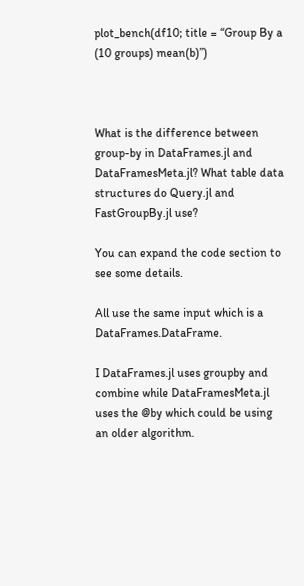plot_bench(df10; title = “Group By a (10 groups) mean(b)”)



What is the difference between group-by in DataFrames.jl and DataFramesMeta.jl? What table data structures do Query.jl and FastGroupBy.jl use?

You can expand the code section to see some details.

All use the same input which is a DataFrames.DataFrame.

I DataFrames.jl uses groupby and combine while DataFramesMeta.jl uses the @by which could be using an older algorithm.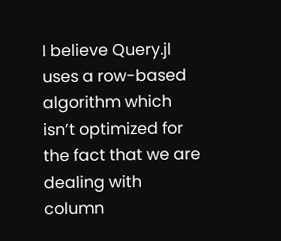I believe Query.jl uses a row-based algorithm which isn’t optimized for the fact that we are dealing with column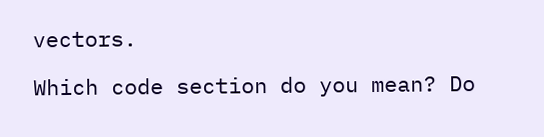vectors.

Which code section do you mean? Do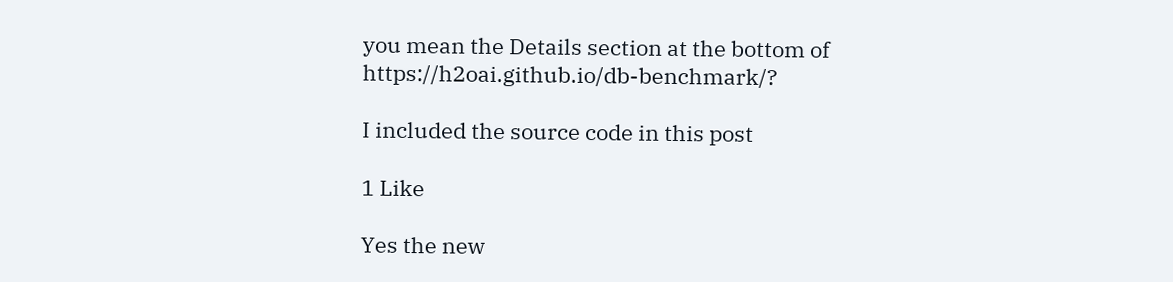you mean the Details section at the bottom of https://h2oai.github.io/db-benchmark/?

I included the source code in this post

1 Like

Yes the new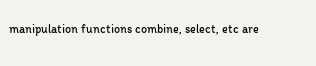manipulation functions combine, select, etc are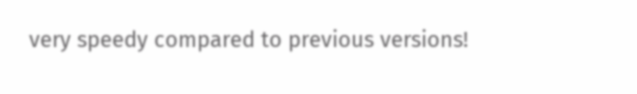very speedy compared to previous versions!